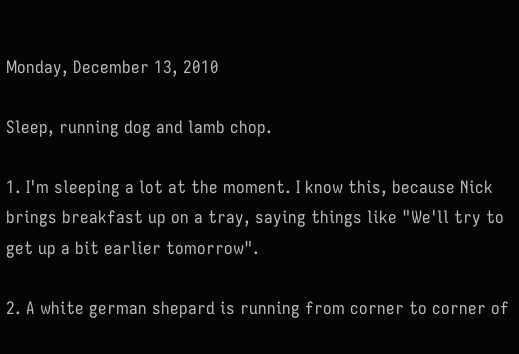Monday, December 13, 2010

Sleep, running dog and lamb chop.

1. I'm sleeping a lot at the moment. I know this, because Nick brings breakfast up on a tray, saying things like "We'll try to get up a bit earlier tomorrow".

2. A white german shepard is running from corner to corner of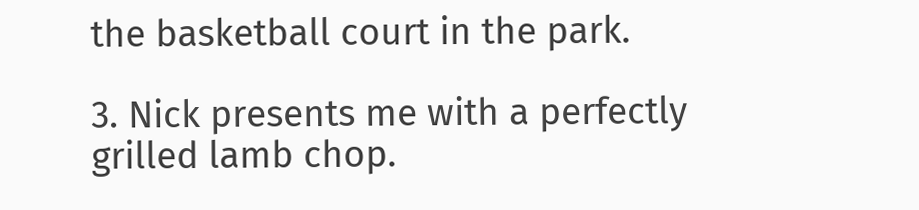the basketball court in the park.

3. Nick presents me with a perfectly grilled lamb chop.